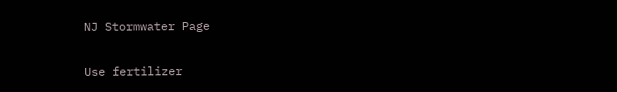NJ Stormwater Page

Use fertilizer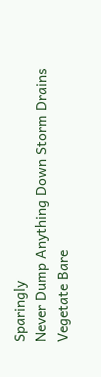Sparingly
Never Dump Anything Down Storm Drains
Vegetate Bare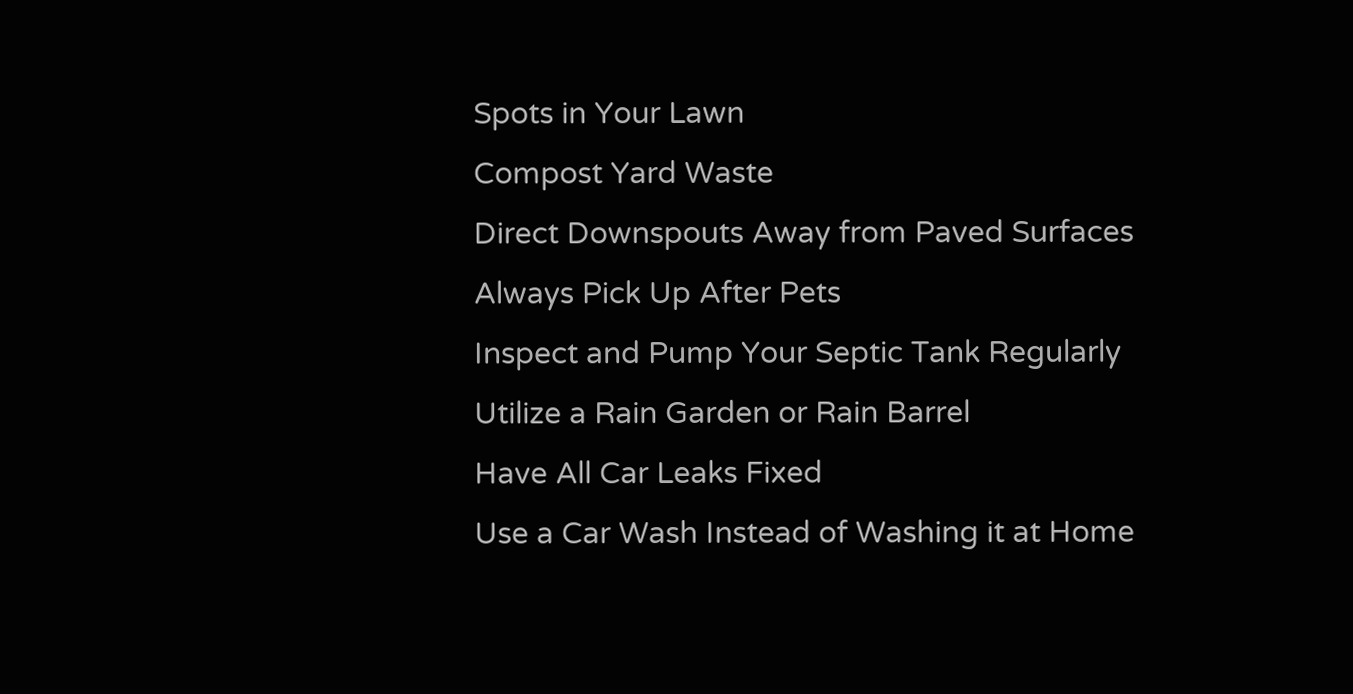Spots in Your Lawn
Compost Yard Waste
Direct Downspouts Away from Paved Surfaces
Always Pick Up After Pets
Inspect and Pump Your Septic Tank Regularly
Utilize a Rain Garden or Rain Barrel
Have All Car Leaks Fixed
Use a Car Wash Instead of Washing it at Home